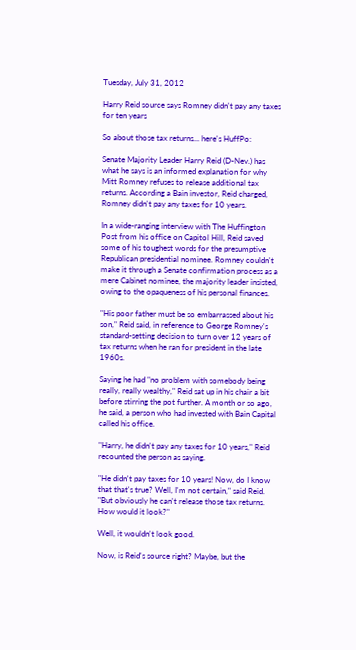Tuesday, July 31, 2012

Harry Reid source says Romney didn't pay any taxes for ten years

So about those tax returns... here's HuffPo:

Senate Majority Leader Harry Reid (D-Nev.) has what he says is an informed explanation for why Mitt Romney refuses to release additional tax returns. According a Bain investor, Reid charged, Romney didn't pay any taxes for 10 years.

In a wide-ranging interview with The Huffington Post from his office on Capitol Hill, Reid saved some of his toughest words for the presumptive Republican presidential nominee. Romney couldn't make it through a Senate confirmation process as a mere Cabinet nominee, the majority leader insisted, owing to the opaqueness of his personal finances.

"His poor father must be so embarrassed about his son," Reid said, in reference to George Romney's standard-setting decision to turn over 12 years of tax returns when he ran for president in the late 1960s.

Saying he had "no problem with somebody being really, really wealthy," Reid sat up in his chair a bit before stirring the pot further. A month or so ago, he said, a person who had invested with Bain Capital called his office.

"Harry, he didn't pay any taxes for 10 years," Reid recounted the person as saying.

"He didn't pay taxes for 10 years! Now, do I know that that's true? Well, I'm not certain," said Reid. "But obviously he can't release those tax returns. How would it look?"

Well, it wouldn't look good.

Now, is Reid's source right? Maybe, but the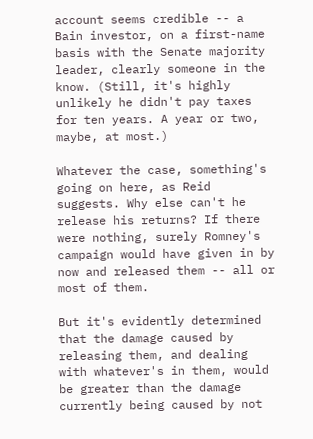account seems credible -- a Bain investor, on a first-name basis with the Senate majority leader, clearly someone in the know. (Still, it's highly unlikely he didn't pay taxes for ten years. A year or two, maybe, at most.)

Whatever the case, something's going on here, as Reid suggests. Why else can't he release his returns? If there were nothing, surely Romney's campaign would have given in by now and released them -- all or most of them.

But it's evidently determined that the damage caused by releasing them, and dealing with whatever's in them, would be greater than the damage currently being caused by not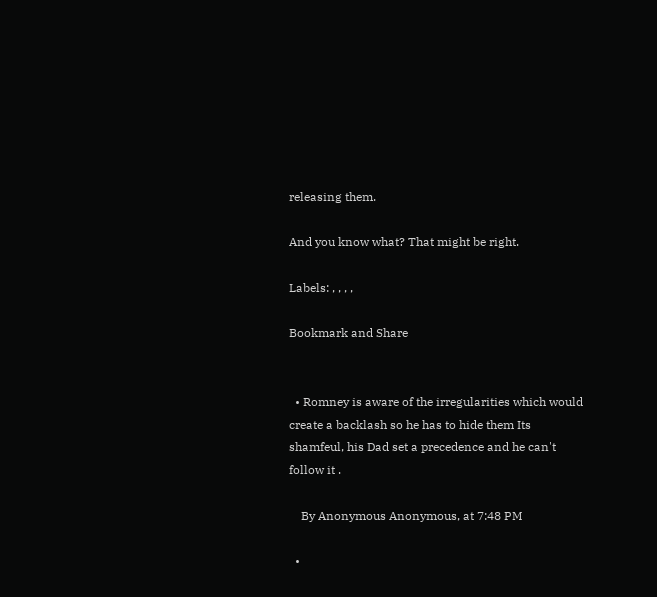releasing them.

And you know what? That might be right.

Labels: , , , ,

Bookmark and Share


  • Romney is aware of the irregularities which would create a backlash so he has to hide them Its shamfeul, his Dad set a precedence and he can't follow it .

    By Anonymous Anonymous, at 7:48 PM

  •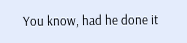You know, had he done it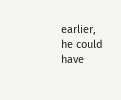earlier, he could have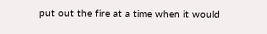put out the fire at a time when it would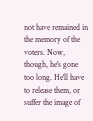not have remained in the memory of the voters. Now, though, he's gone too long. He'll have to release them, or suffer the image of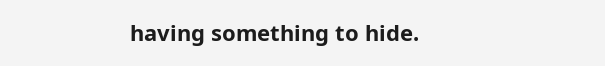having something to hide.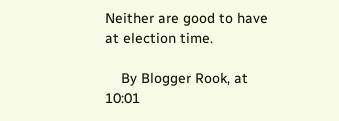Neither are good to have at election time.

    By Blogger Rook, at 10:01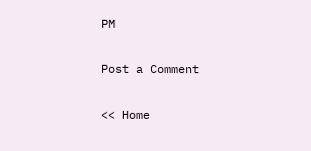PM

Post a Comment

<< Home